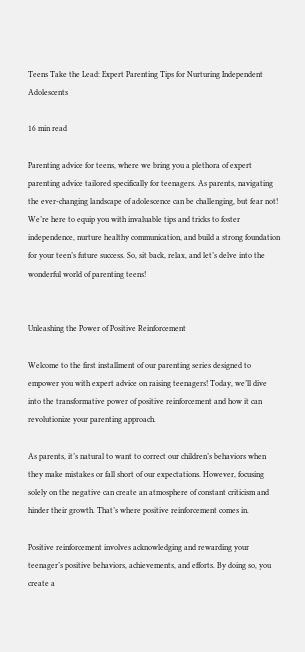Teens Take the Lead: Expert Parenting Tips for Nurturing Independent Adolescents

16 min read

Parenting advice for teens, where we bring you a plethora of expert parenting advice tailored specifically for teenagers. As parents, navigating the ever-changing landscape of adolescence can be challenging, but fear not! We’re here to equip you with invaluable tips and tricks to foster independence, nurture healthy communication, and build a strong foundation for your teen’s future success. So, sit back, relax, and let’s delve into the wonderful world of parenting teens!


Unleashing the Power of Positive Reinforcement

Welcome to the first installment of our parenting series designed to empower you with expert advice on raising teenagers! Today, we’ll dive into the transformative power of positive reinforcement and how it can revolutionize your parenting approach.

As parents, it’s natural to want to correct our children’s behaviors when they make mistakes or fall short of our expectations. However, focusing solely on the negative can create an atmosphere of constant criticism and hinder their growth. That’s where positive reinforcement comes in.

Positive reinforcement involves acknowledging and rewarding your teenager’s positive behaviors, achievements, and efforts. By doing so, you create a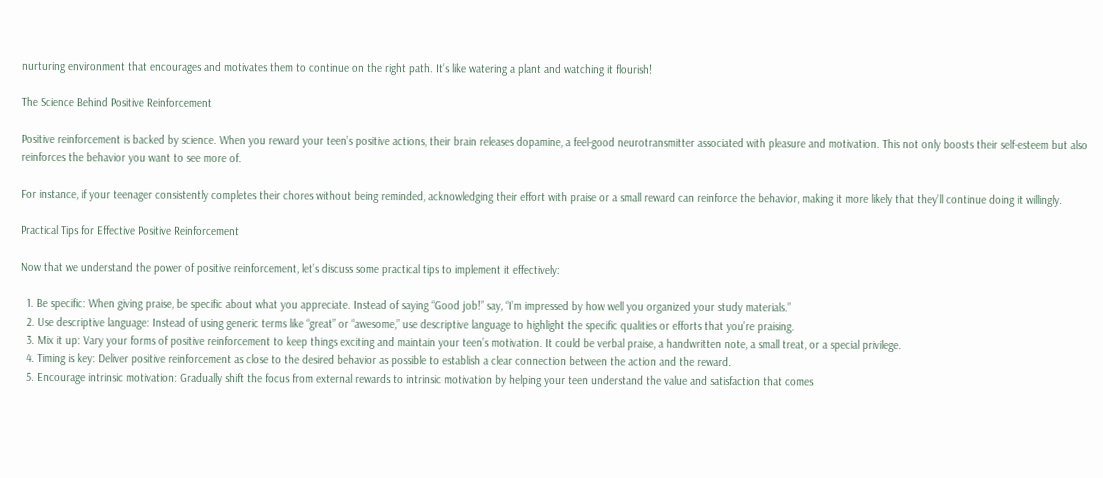nurturing environment that encourages and motivates them to continue on the right path. It’s like watering a plant and watching it flourish!

The Science Behind Positive Reinforcement

Positive reinforcement is backed by science. When you reward your teen’s positive actions, their brain releases dopamine, a feel-good neurotransmitter associated with pleasure and motivation. This not only boosts their self-esteem but also reinforces the behavior you want to see more of.

For instance, if your teenager consistently completes their chores without being reminded, acknowledging their effort with praise or a small reward can reinforce the behavior, making it more likely that they’ll continue doing it willingly.

Practical Tips for Effective Positive Reinforcement

Now that we understand the power of positive reinforcement, let’s discuss some practical tips to implement it effectively:

  1. Be specific: When giving praise, be specific about what you appreciate. Instead of saying “Good job!” say, “I’m impressed by how well you organized your study materials.”
  2. Use descriptive language: Instead of using generic terms like “great” or “awesome,” use descriptive language to highlight the specific qualities or efforts that you’re praising.
  3. Mix it up: Vary your forms of positive reinforcement to keep things exciting and maintain your teen’s motivation. It could be verbal praise, a handwritten note, a small treat, or a special privilege.
  4. Timing is key: Deliver positive reinforcement as close to the desired behavior as possible to establish a clear connection between the action and the reward.
  5. Encourage intrinsic motivation: Gradually shift the focus from external rewards to intrinsic motivation by helping your teen understand the value and satisfaction that comes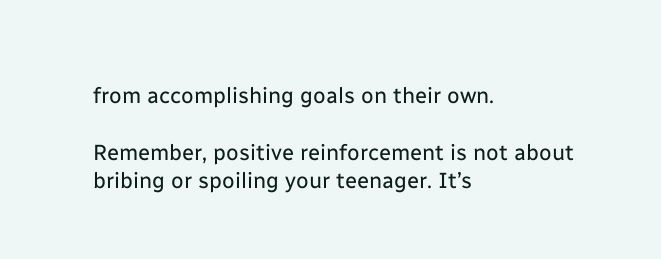from accomplishing goals on their own.

Remember, positive reinforcement is not about bribing or spoiling your teenager. It’s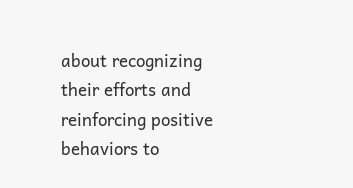about recognizing their efforts and reinforcing positive behaviors to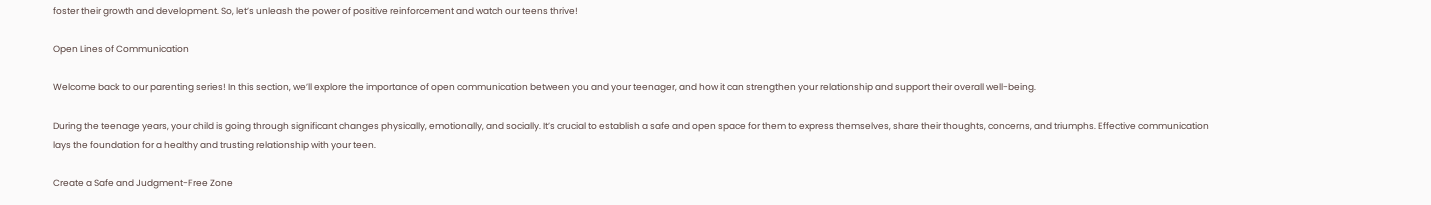foster their growth and development. So, let’s unleash the power of positive reinforcement and watch our teens thrive!

Open Lines of Communication

Welcome back to our parenting series! In this section, we’ll explore the importance of open communication between you and your teenager, and how it can strengthen your relationship and support their overall well-being.

During the teenage years, your child is going through significant changes physically, emotionally, and socially. It’s crucial to establish a safe and open space for them to express themselves, share their thoughts, concerns, and triumphs. Effective communication lays the foundation for a healthy and trusting relationship with your teen.

Create a Safe and Judgment-Free Zone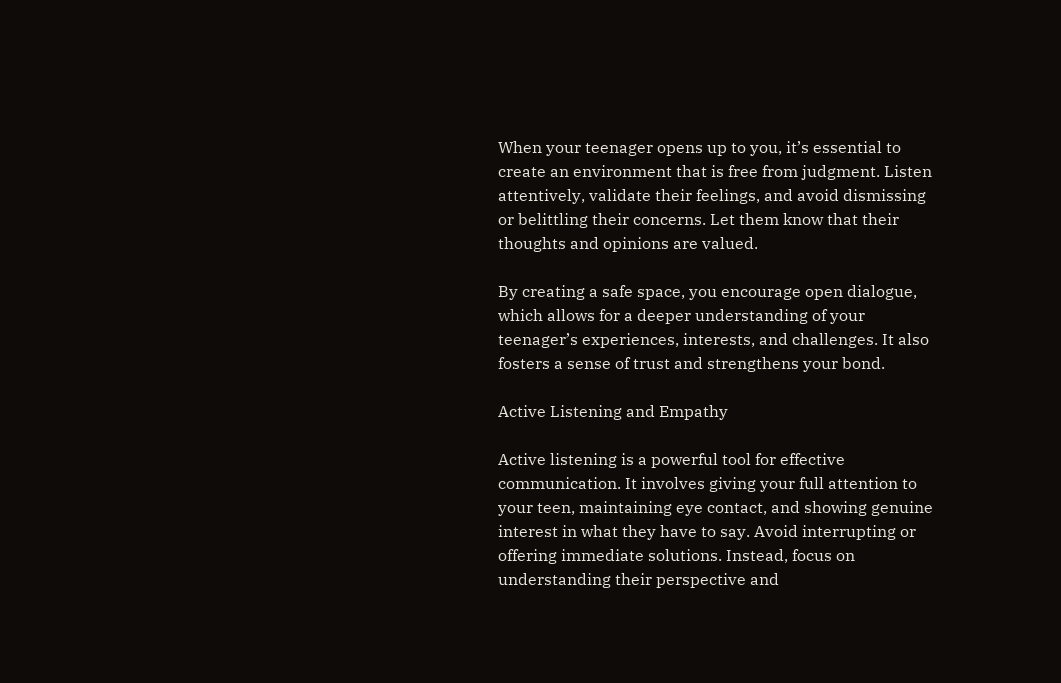When your teenager opens up to you, it’s essential to create an environment that is free from judgment. Listen attentively, validate their feelings, and avoid dismissing or belittling their concerns. Let them know that their thoughts and opinions are valued.

By creating a safe space, you encourage open dialogue, which allows for a deeper understanding of your teenager’s experiences, interests, and challenges. It also fosters a sense of trust and strengthens your bond.

Active Listening and Empathy

Active listening is a powerful tool for effective communication. It involves giving your full attention to your teen, maintaining eye contact, and showing genuine interest in what they have to say. Avoid interrupting or offering immediate solutions. Instead, focus on understanding their perspective and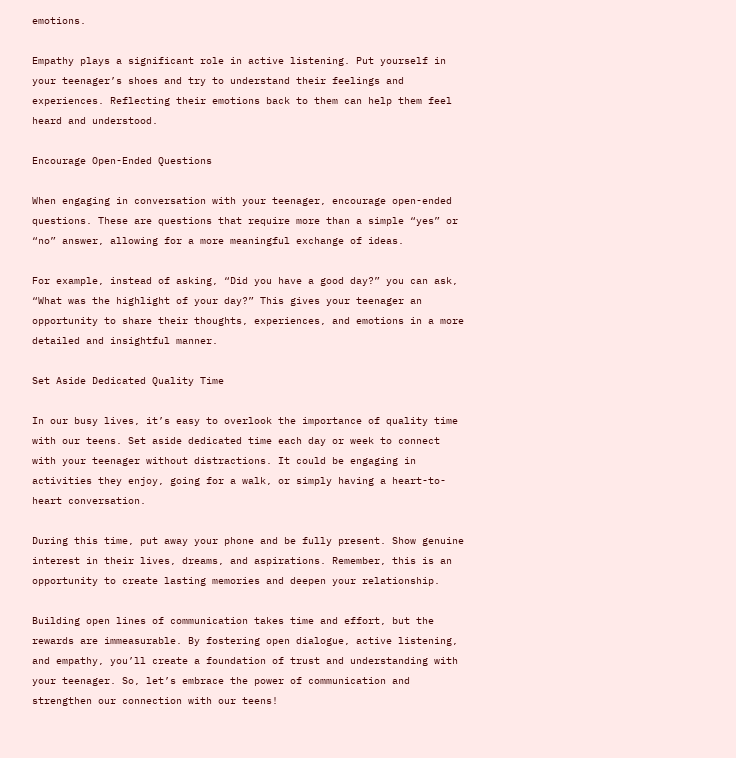emotions.

Empathy plays a significant role in active listening. Put yourself in your teenager’s shoes and try to understand their feelings and experiences. Reflecting their emotions back to them can help them feel heard and understood.

Encourage Open-Ended Questions

When engaging in conversation with your teenager, encourage open-ended questions. These are questions that require more than a simple “yes” or “no” answer, allowing for a more meaningful exchange of ideas.

For example, instead of asking, “Did you have a good day?” you can ask, “What was the highlight of your day?” This gives your teenager an opportunity to share their thoughts, experiences, and emotions in a more detailed and insightful manner.

Set Aside Dedicated Quality Time

In our busy lives, it’s easy to overlook the importance of quality time with our teens. Set aside dedicated time each day or week to connect with your teenager without distractions. It could be engaging in activities they enjoy, going for a walk, or simply having a heart-to-heart conversation.

During this time, put away your phone and be fully present. Show genuine interest in their lives, dreams, and aspirations. Remember, this is an opportunity to create lasting memories and deepen your relationship.

Building open lines of communication takes time and effort, but the rewards are immeasurable. By fostering open dialogue, active listening, and empathy, you’ll create a foundation of trust and understanding with your teenager. So, let’s embrace the power of communication and strengthen our connection with our teens!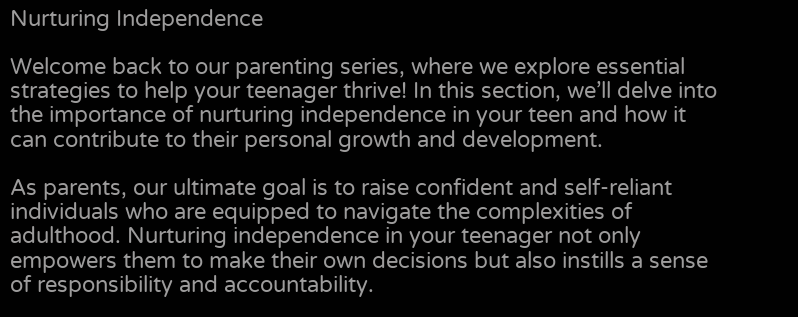Nurturing Independence

Welcome back to our parenting series, where we explore essential strategies to help your teenager thrive! In this section, we’ll delve into the importance of nurturing independence in your teen and how it can contribute to their personal growth and development.

As parents, our ultimate goal is to raise confident and self-reliant individuals who are equipped to navigate the complexities of adulthood. Nurturing independence in your teenager not only empowers them to make their own decisions but also instills a sense of responsibility and accountability.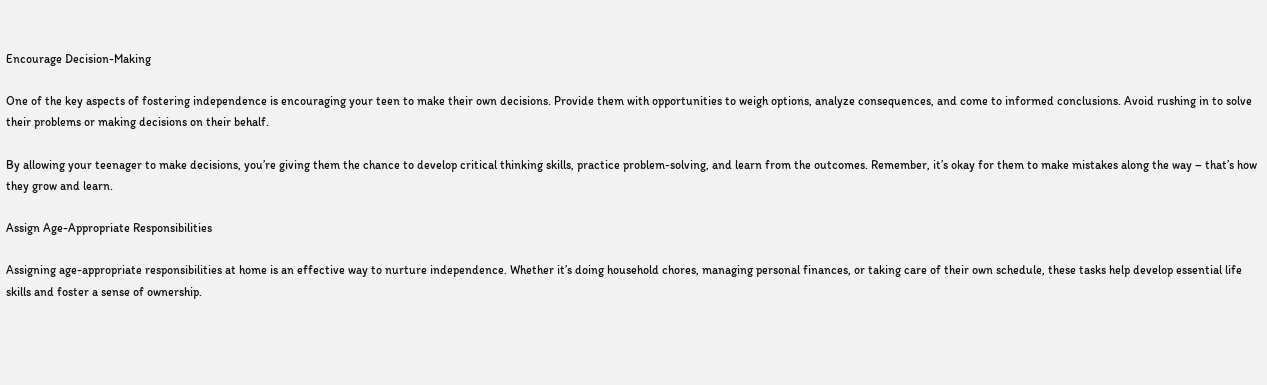Encourage Decision-Making

One of the key aspects of fostering independence is encouraging your teen to make their own decisions. Provide them with opportunities to weigh options, analyze consequences, and come to informed conclusions. Avoid rushing in to solve their problems or making decisions on their behalf.

By allowing your teenager to make decisions, you’re giving them the chance to develop critical thinking skills, practice problem-solving, and learn from the outcomes. Remember, it’s okay for them to make mistakes along the way – that’s how they grow and learn.

Assign Age-Appropriate Responsibilities

Assigning age-appropriate responsibilities at home is an effective way to nurture independence. Whether it’s doing household chores, managing personal finances, or taking care of their own schedule, these tasks help develop essential life skills and foster a sense of ownership.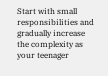Start with small responsibilities and gradually increase the complexity as your teenager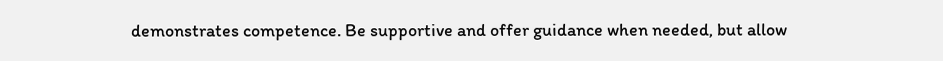demonstrates competence. Be supportive and offer guidance when needed, but allow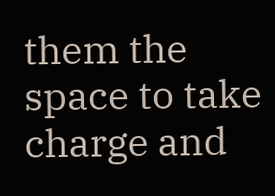them the space to take charge and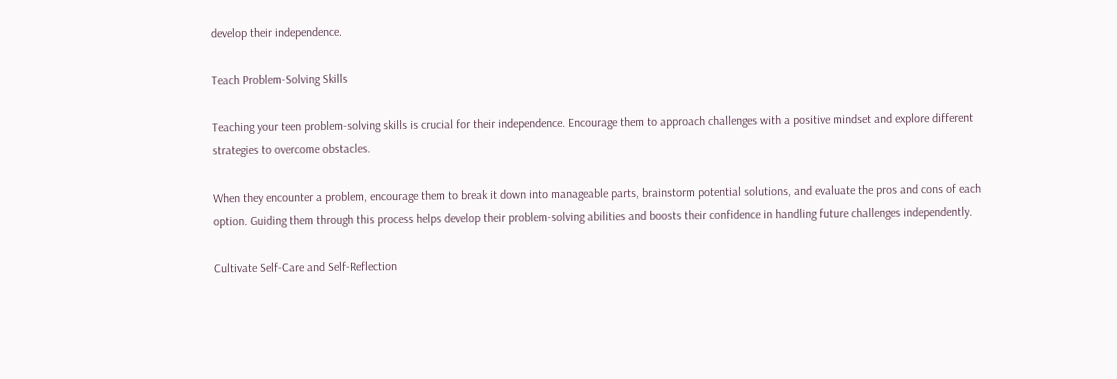develop their independence.

Teach Problem-Solving Skills

Teaching your teen problem-solving skills is crucial for their independence. Encourage them to approach challenges with a positive mindset and explore different strategies to overcome obstacles.

When they encounter a problem, encourage them to break it down into manageable parts, brainstorm potential solutions, and evaluate the pros and cons of each option. Guiding them through this process helps develop their problem-solving abilities and boosts their confidence in handling future challenges independently.

Cultivate Self-Care and Self-Reflection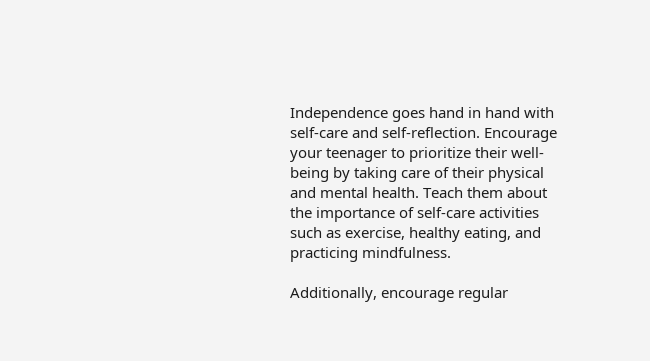Independence goes hand in hand with self-care and self-reflection. Encourage your teenager to prioritize their well-being by taking care of their physical and mental health. Teach them about the importance of self-care activities such as exercise, healthy eating, and practicing mindfulness.

Additionally, encourage regular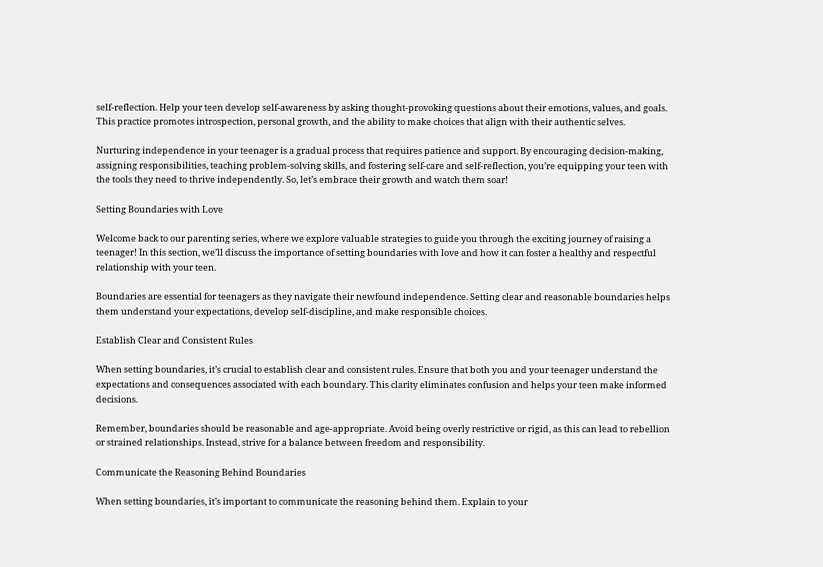self-reflection. Help your teen develop self-awareness by asking thought-provoking questions about their emotions, values, and goals. This practice promotes introspection, personal growth, and the ability to make choices that align with their authentic selves.

Nurturing independence in your teenager is a gradual process that requires patience and support. By encouraging decision-making, assigning responsibilities, teaching problem-solving skills, and fostering self-care and self-reflection, you’re equipping your teen with the tools they need to thrive independently. So, let’s embrace their growth and watch them soar!

Setting Boundaries with Love

Welcome back to our parenting series, where we explore valuable strategies to guide you through the exciting journey of raising a teenager! In this section, we’ll discuss the importance of setting boundaries with love and how it can foster a healthy and respectful relationship with your teen.

Boundaries are essential for teenagers as they navigate their newfound independence. Setting clear and reasonable boundaries helps them understand your expectations, develop self-discipline, and make responsible choices.

Establish Clear and Consistent Rules

When setting boundaries, it’s crucial to establish clear and consistent rules. Ensure that both you and your teenager understand the expectations and consequences associated with each boundary. This clarity eliminates confusion and helps your teen make informed decisions.

Remember, boundaries should be reasonable and age-appropriate. Avoid being overly restrictive or rigid, as this can lead to rebellion or strained relationships. Instead, strive for a balance between freedom and responsibility.

Communicate the Reasoning Behind Boundaries

When setting boundaries, it’s important to communicate the reasoning behind them. Explain to your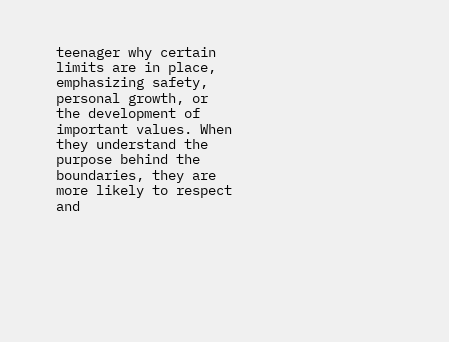teenager why certain limits are in place, emphasizing safety, personal growth, or the development of important values. When they understand the purpose behind the boundaries, they are more likely to respect and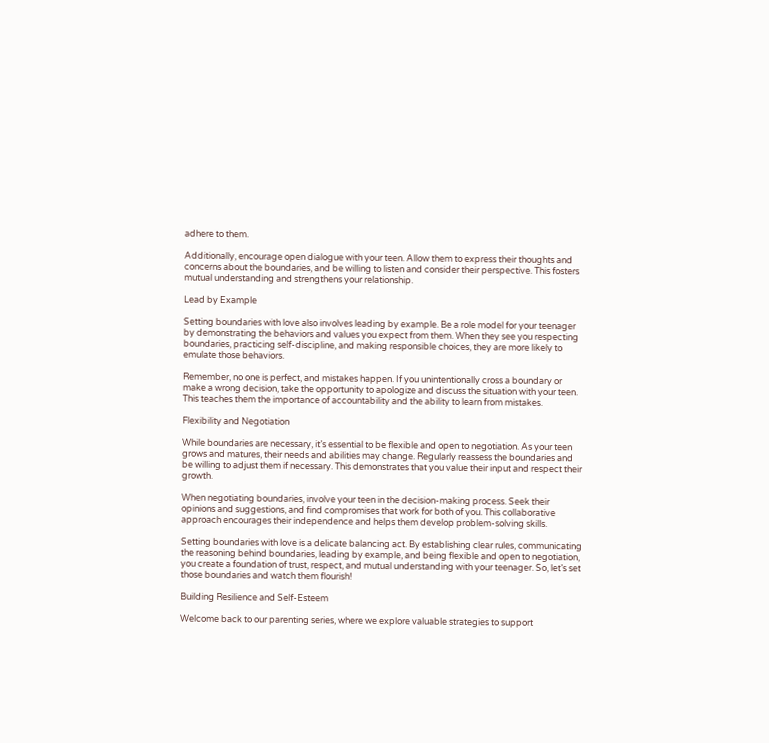adhere to them.

Additionally, encourage open dialogue with your teen. Allow them to express their thoughts and concerns about the boundaries, and be willing to listen and consider their perspective. This fosters mutual understanding and strengthens your relationship.

Lead by Example

Setting boundaries with love also involves leading by example. Be a role model for your teenager by demonstrating the behaviors and values you expect from them. When they see you respecting boundaries, practicing self-discipline, and making responsible choices, they are more likely to emulate those behaviors.

Remember, no one is perfect, and mistakes happen. If you unintentionally cross a boundary or make a wrong decision, take the opportunity to apologize and discuss the situation with your teen. This teaches them the importance of accountability and the ability to learn from mistakes.

Flexibility and Negotiation

While boundaries are necessary, it’s essential to be flexible and open to negotiation. As your teen grows and matures, their needs and abilities may change. Regularly reassess the boundaries and be willing to adjust them if necessary. This demonstrates that you value their input and respect their growth.

When negotiating boundaries, involve your teen in the decision-making process. Seek their opinions and suggestions, and find compromises that work for both of you. This collaborative approach encourages their independence and helps them develop problem-solving skills.

Setting boundaries with love is a delicate balancing act. By establishing clear rules, communicating the reasoning behind boundaries, leading by example, and being flexible and open to negotiation, you create a foundation of trust, respect, and mutual understanding with your teenager. So, let’s set those boundaries and watch them flourish!

Building Resilience and Self-Esteem

Welcome back to our parenting series, where we explore valuable strategies to support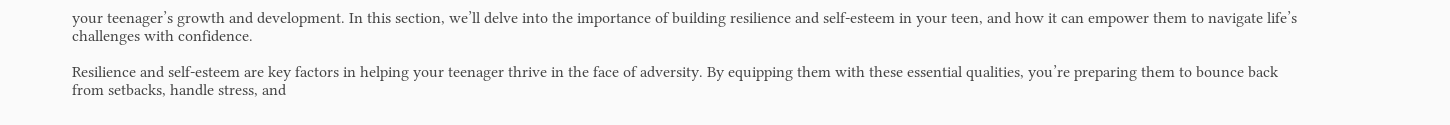your teenager’s growth and development. In this section, we’ll delve into the importance of building resilience and self-esteem in your teen, and how it can empower them to navigate life’s challenges with confidence.

Resilience and self-esteem are key factors in helping your teenager thrive in the face of adversity. By equipping them with these essential qualities, you’re preparing them to bounce back from setbacks, handle stress, and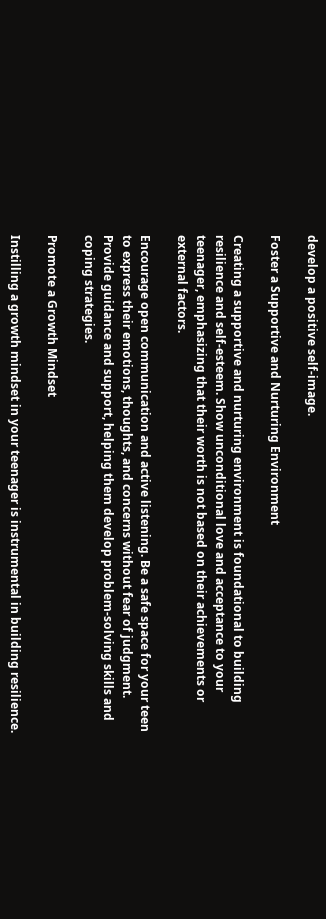develop a positive self-image.

Foster a Supportive and Nurturing Environment

Creating a supportive and nurturing environment is foundational to building resilience and self-esteem. Show unconditional love and acceptance to your teenager, emphasizing that their worth is not based on their achievements or external factors.

Encourage open communication and active listening. Be a safe space for your teen to express their emotions, thoughts, and concerns without fear of judgment. Provide guidance and support, helping them develop problem-solving skills and coping strategies.

Promote a Growth Mindset

Instilling a growth mindset in your teenager is instrumental in building resilience.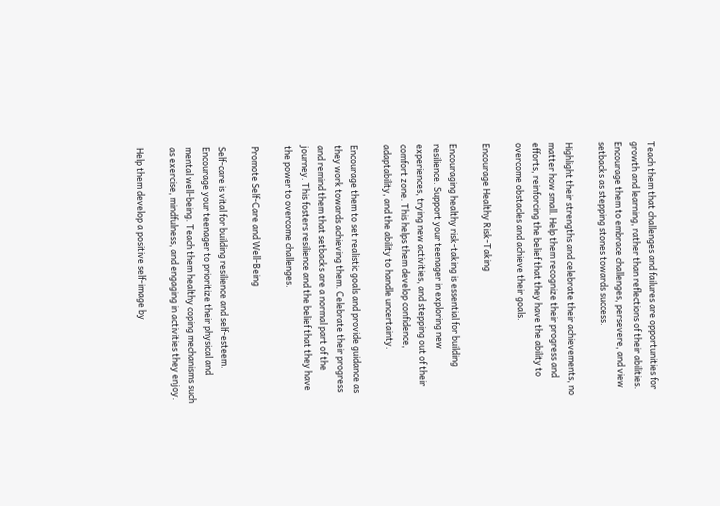Teach them that challenges and failures are opportunities for growth and learning, rather than reflections of their abilities. Encourage them to embrace challenges, persevere, and view setbacks as stepping stones towards success.

Highlight their strengths and celebrate their achievements, no matter how small. Help them recognize their progress and efforts, reinforcing the belief that they have the ability to overcome obstacles and achieve their goals.

Encourage Healthy Risk-Taking

Encouraging healthy risk-taking is essential for building resilience. Support your teenager in exploring new experiences, trying new activities, and stepping out of their comfort zone. This helps them develop confidence, adaptability, and the ability to handle uncertainty.

Encourage them to set realistic goals and provide guidance as they work towards achieving them. Celebrate their progress and remind them that setbacks are a normal part of the journey. This fosters resilience and the belief that they have the power to overcome challenges.

Promote Self-Care and Well-Being

Self-care is vital for building resilience and self-esteem. Encourage your teenager to prioritize their physical and mental well-being. Teach them healthy coping mechanisms such as exercise, mindfulness, and engaging in activities they enjoy.

Help them develop a positive self-image by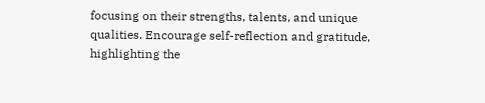focusing on their strengths, talents, and unique qualities. Encourage self-reflection and gratitude, highlighting the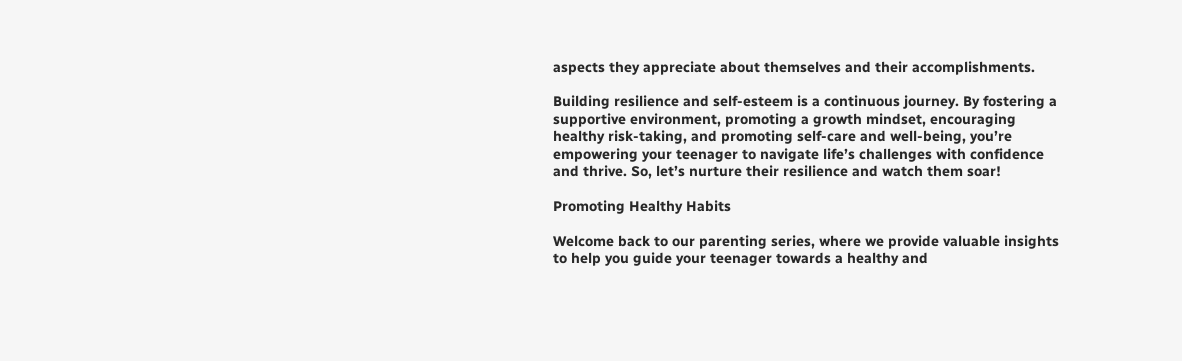aspects they appreciate about themselves and their accomplishments.

Building resilience and self-esteem is a continuous journey. By fostering a supportive environment, promoting a growth mindset, encouraging healthy risk-taking, and promoting self-care and well-being, you’re empowering your teenager to navigate life’s challenges with confidence and thrive. So, let’s nurture their resilience and watch them soar!

Promoting Healthy Habits

Welcome back to our parenting series, where we provide valuable insights to help you guide your teenager towards a healthy and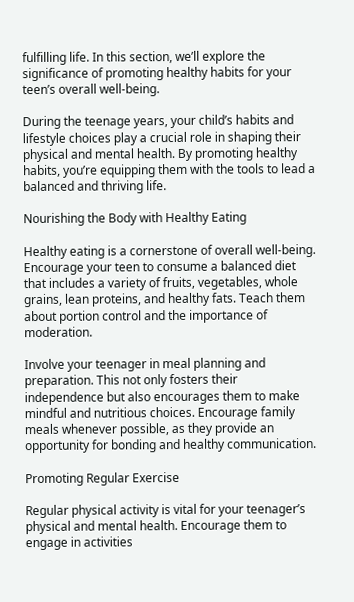fulfilling life. In this section, we’ll explore the significance of promoting healthy habits for your teen’s overall well-being.

During the teenage years, your child’s habits and lifestyle choices play a crucial role in shaping their physical and mental health. By promoting healthy habits, you’re equipping them with the tools to lead a balanced and thriving life.

Nourishing the Body with Healthy Eating

Healthy eating is a cornerstone of overall well-being. Encourage your teen to consume a balanced diet that includes a variety of fruits, vegetables, whole grains, lean proteins, and healthy fats. Teach them about portion control and the importance of moderation.

Involve your teenager in meal planning and preparation. This not only fosters their independence but also encourages them to make mindful and nutritious choices. Encourage family meals whenever possible, as they provide an opportunity for bonding and healthy communication.

Promoting Regular Exercise

Regular physical activity is vital for your teenager’s physical and mental health. Encourage them to engage in activities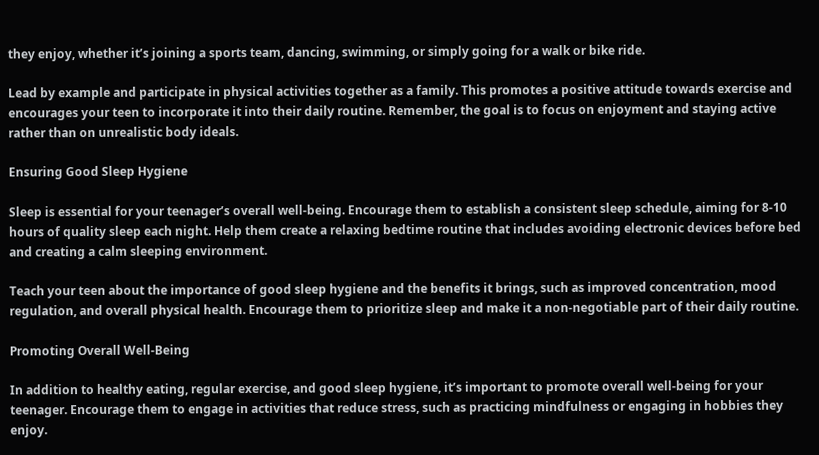they enjoy, whether it’s joining a sports team, dancing, swimming, or simply going for a walk or bike ride.

Lead by example and participate in physical activities together as a family. This promotes a positive attitude towards exercise and encourages your teen to incorporate it into their daily routine. Remember, the goal is to focus on enjoyment and staying active rather than on unrealistic body ideals.

Ensuring Good Sleep Hygiene

Sleep is essential for your teenager’s overall well-being. Encourage them to establish a consistent sleep schedule, aiming for 8-10 hours of quality sleep each night. Help them create a relaxing bedtime routine that includes avoiding electronic devices before bed and creating a calm sleeping environment.

Teach your teen about the importance of good sleep hygiene and the benefits it brings, such as improved concentration, mood regulation, and overall physical health. Encourage them to prioritize sleep and make it a non-negotiable part of their daily routine.

Promoting Overall Well-Being

In addition to healthy eating, regular exercise, and good sleep hygiene, it’s important to promote overall well-being for your teenager. Encourage them to engage in activities that reduce stress, such as practicing mindfulness or engaging in hobbies they enjoy.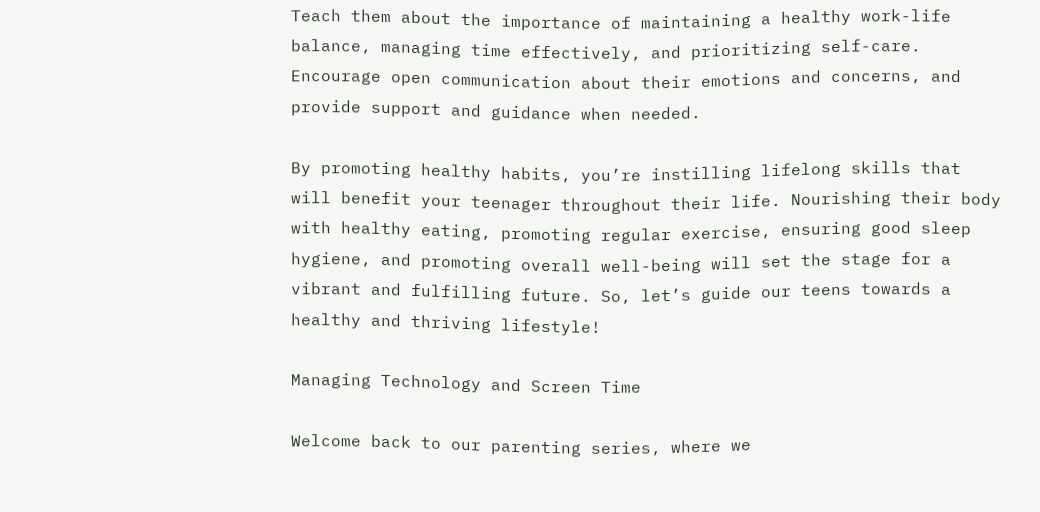Teach them about the importance of maintaining a healthy work-life balance, managing time effectively, and prioritizing self-care. Encourage open communication about their emotions and concerns, and provide support and guidance when needed.

By promoting healthy habits, you’re instilling lifelong skills that will benefit your teenager throughout their life. Nourishing their body with healthy eating, promoting regular exercise, ensuring good sleep hygiene, and promoting overall well-being will set the stage for a vibrant and fulfilling future. So, let’s guide our teens towards a healthy and thriving lifestyle!

Managing Technology and Screen Time

Welcome back to our parenting series, where we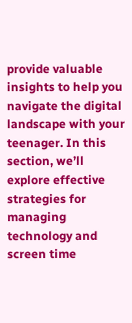provide valuable insights to help you navigate the digital landscape with your teenager. In this section, we’ll explore effective strategies for managing technology and screen time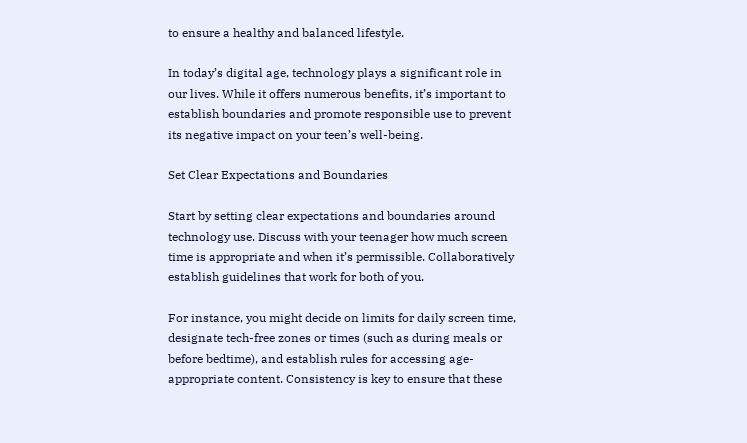to ensure a healthy and balanced lifestyle.

In today’s digital age, technology plays a significant role in our lives. While it offers numerous benefits, it’s important to establish boundaries and promote responsible use to prevent its negative impact on your teen’s well-being.

Set Clear Expectations and Boundaries

Start by setting clear expectations and boundaries around technology use. Discuss with your teenager how much screen time is appropriate and when it’s permissible. Collaboratively establish guidelines that work for both of you.

For instance, you might decide on limits for daily screen time, designate tech-free zones or times (such as during meals or before bedtime), and establish rules for accessing age-appropriate content. Consistency is key to ensure that these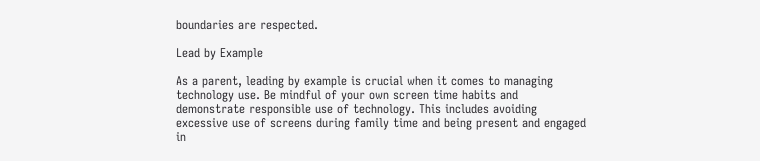boundaries are respected.

Lead by Example

As a parent, leading by example is crucial when it comes to managing technology use. Be mindful of your own screen time habits and demonstrate responsible use of technology. This includes avoiding excessive use of screens during family time and being present and engaged in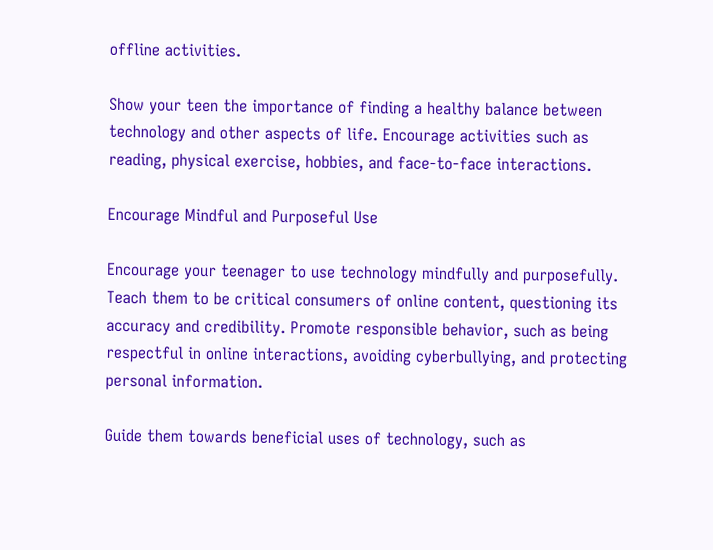offline activities.

Show your teen the importance of finding a healthy balance between technology and other aspects of life. Encourage activities such as reading, physical exercise, hobbies, and face-to-face interactions.

Encourage Mindful and Purposeful Use

Encourage your teenager to use technology mindfully and purposefully. Teach them to be critical consumers of online content, questioning its accuracy and credibility. Promote responsible behavior, such as being respectful in online interactions, avoiding cyberbullying, and protecting personal information.

Guide them towards beneficial uses of technology, such as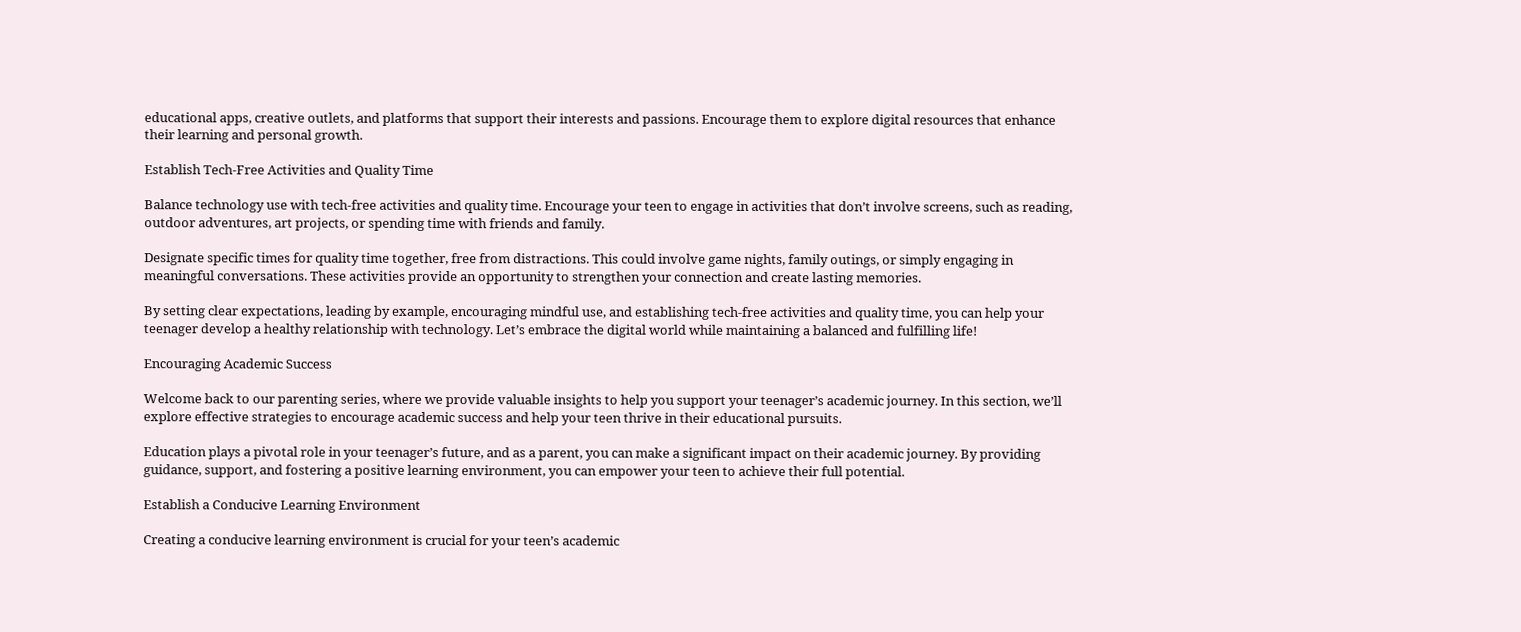educational apps, creative outlets, and platforms that support their interests and passions. Encourage them to explore digital resources that enhance their learning and personal growth.

Establish Tech-Free Activities and Quality Time

Balance technology use with tech-free activities and quality time. Encourage your teen to engage in activities that don’t involve screens, such as reading, outdoor adventures, art projects, or spending time with friends and family.

Designate specific times for quality time together, free from distractions. This could involve game nights, family outings, or simply engaging in meaningful conversations. These activities provide an opportunity to strengthen your connection and create lasting memories.

By setting clear expectations, leading by example, encouraging mindful use, and establishing tech-free activities and quality time, you can help your teenager develop a healthy relationship with technology. Let’s embrace the digital world while maintaining a balanced and fulfilling life!

Encouraging Academic Success

Welcome back to our parenting series, where we provide valuable insights to help you support your teenager’s academic journey. In this section, we’ll explore effective strategies to encourage academic success and help your teen thrive in their educational pursuits.

Education plays a pivotal role in your teenager’s future, and as a parent, you can make a significant impact on their academic journey. By providing guidance, support, and fostering a positive learning environment, you can empower your teen to achieve their full potential.

Establish a Conducive Learning Environment

Creating a conducive learning environment is crucial for your teen’s academic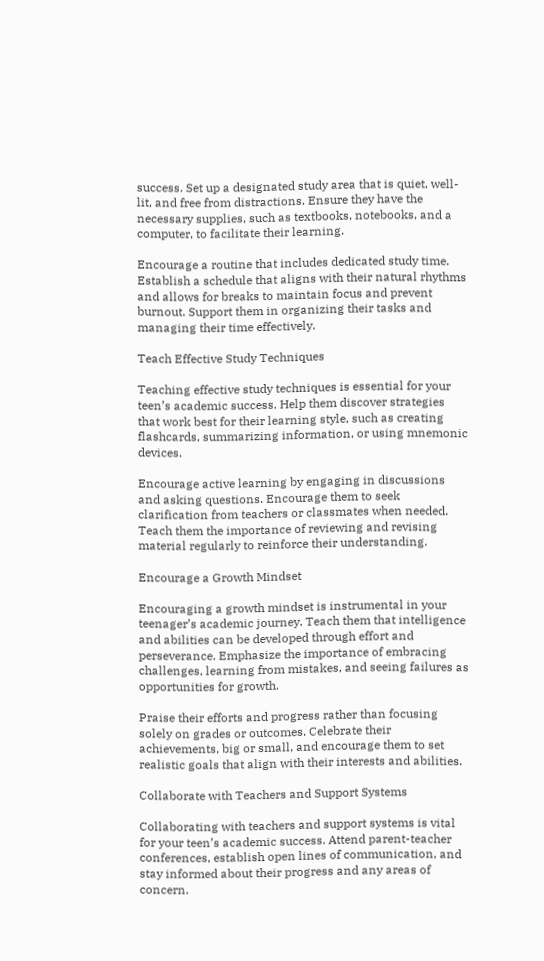success. Set up a designated study area that is quiet, well-lit, and free from distractions. Ensure they have the necessary supplies, such as textbooks, notebooks, and a computer, to facilitate their learning.

Encourage a routine that includes dedicated study time. Establish a schedule that aligns with their natural rhythms and allows for breaks to maintain focus and prevent burnout. Support them in organizing their tasks and managing their time effectively.

Teach Effective Study Techniques

Teaching effective study techniques is essential for your teen’s academic success. Help them discover strategies that work best for their learning style, such as creating flashcards, summarizing information, or using mnemonic devices.

Encourage active learning by engaging in discussions and asking questions. Encourage them to seek clarification from teachers or classmates when needed. Teach them the importance of reviewing and revising material regularly to reinforce their understanding.

Encourage a Growth Mindset

Encouraging a growth mindset is instrumental in your teenager’s academic journey. Teach them that intelligence and abilities can be developed through effort and perseverance. Emphasize the importance of embracing challenges, learning from mistakes, and seeing failures as opportunities for growth.

Praise their efforts and progress rather than focusing solely on grades or outcomes. Celebrate their achievements, big or small, and encourage them to set realistic goals that align with their interests and abilities.

Collaborate with Teachers and Support Systems

Collaborating with teachers and support systems is vital for your teen’s academic success. Attend parent-teacher conferences, establish open lines of communication, and stay informed about their progress and any areas of concern.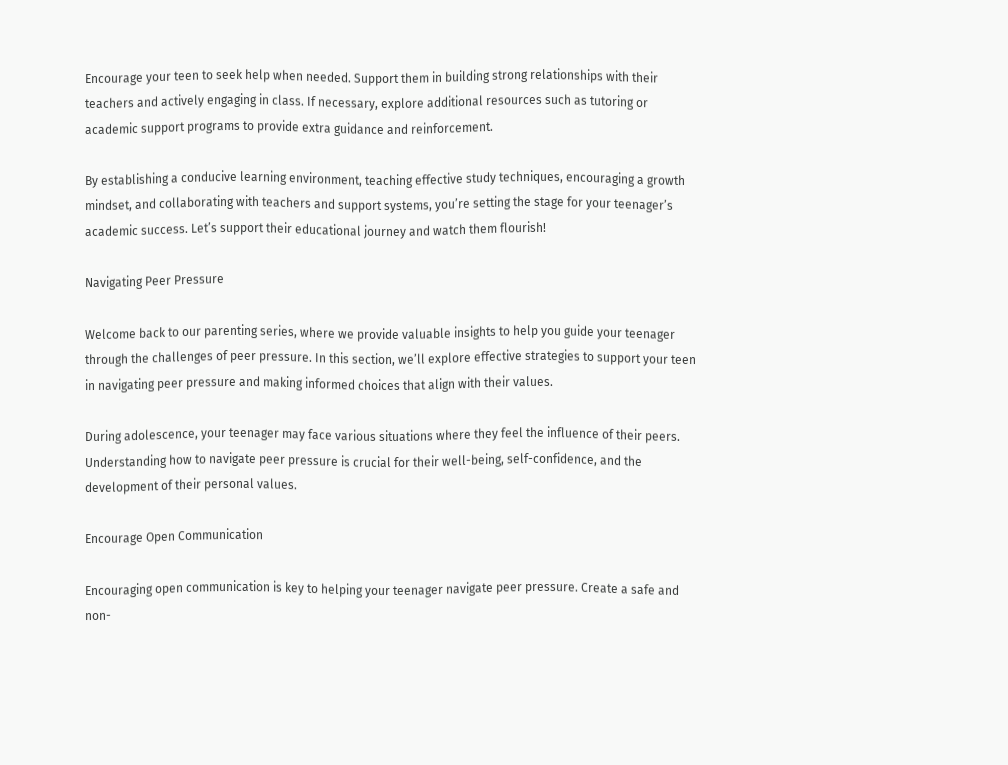Encourage your teen to seek help when needed. Support them in building strong relationships with their teachers and actively engaging in class. If necessary, explore additional resources such as tutoring or academic support programs to provide extra guidance and reinforcement.

By establishing a conducive learning environment, teaching effective study techniques, encouraging a growth mindset, and collaborating with teachers and support systems, you’re setting the stage for your teenager’s academic success. Let’s support their educational journey and watch them flourish!

Navigating Peer Pressure

Welcome back to our parenting series, where we provide valuable insights to help you guide your teenager through the challenges of peer pressure. In this section, we’ll explore effective strategies to support your teen in navigating peer pressure and making informed choices that align with their values.

During adolescence, your teenager may face various situations where they feel the influence of their peers. Understanding how to navigate peer pressure is crucial for their well-being, self-confidence, and the development of their personal values.

Encourage Open Communication

Encouraging open communication is key to helping your teenager navigate peer pressure. Create a safe and non-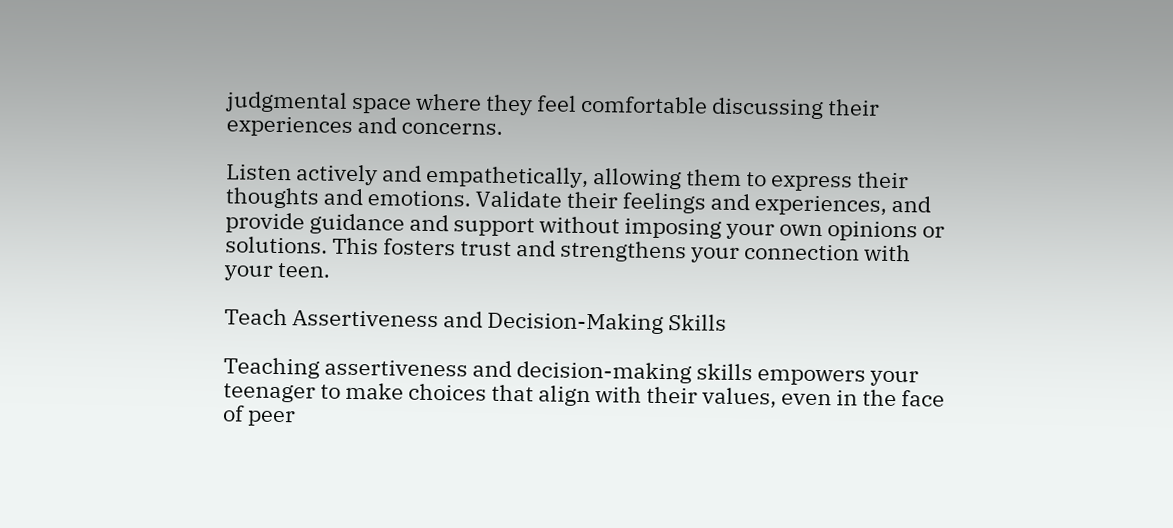judgmental space where they feel comfortable discussing their experiences and concerns.

Listen actively and empathetically, allowing them to express their thoughts and emotions. Validate their feelings and experiences, and provide guidance and support without imposing your own opinions or solutions. This fosters trust and strengthens your connection with your teen.

Teach Assertiveness and Decision-Making Skills

Teaching assertiveness and decision-making skills empowers your teenager to make choices that align with their values, even in the face of peer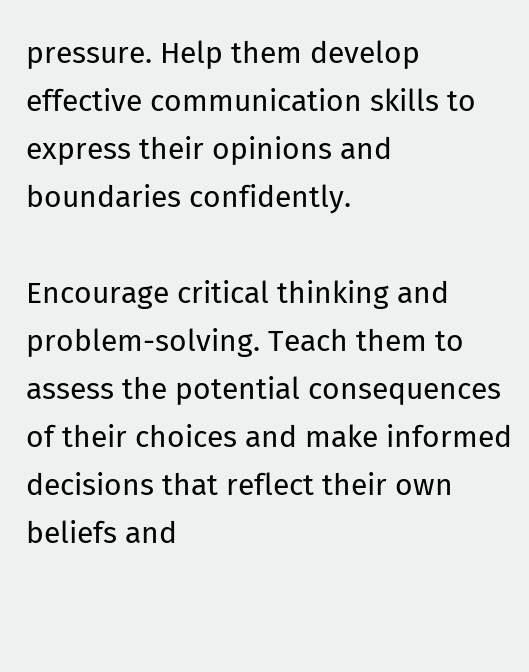pressure. Help them develop effective communication skills to express their opinions and boundaries confidently.

Encourage critical thinking and problem-solving. Teach them to assess the potential consequences of their choices and make informed decisions that reflect their own beliefs and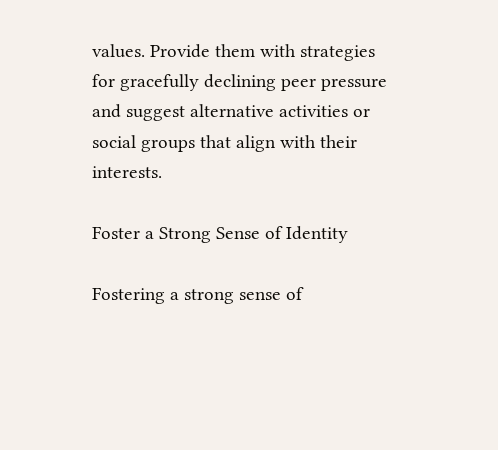values. Provide them with strategies for gracefully declining peer pressure and suggest alternative activities or social groups that align with their interests.

Foster a Strong Sense of Identity

Fostering a strong sense of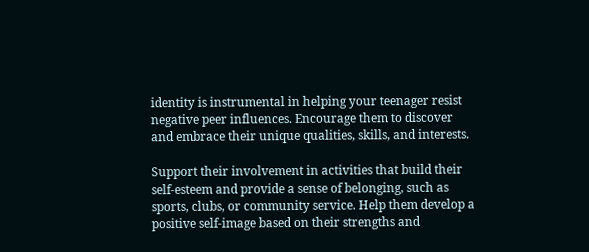identity is instrumental in helping your teenager resist negative peer influences. Encourage them to discover and embrace their unique qualities, skills, and interests.

Support their involvement in activities that build their self-esteem and provide a sense of belonging, such as sports, clubs, or community service. Help them develop a positive self-image based on their strengths and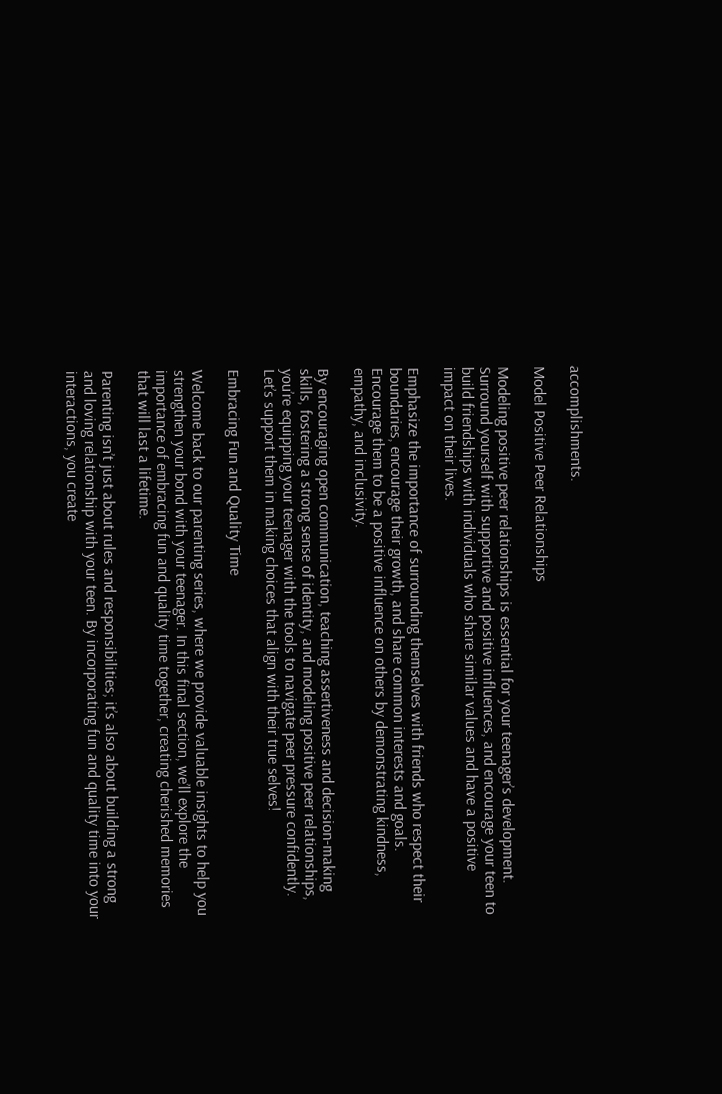accomplishments.

Model Positive Peer Relationships

Modeling positive peer relationships is essential for your teenager’s development. Surround yourself with supportive and positive influences, and encourage your teen to build friendships with individuals who share similar values and have a positive impact on their lives.

Emphasize the importance of surrounding themselves with friends who respect their boundaries, encourage their growth, and share common interests and goals. Encourage them to be a positive influence on others by demonstrating kindness, empathy, and inclusivity.

By encouraging open communication, teaching assertiveness and decision-making skills, fostering a strong sense of identity, and modeling positive peer relationships, you’re equipping your teenager with the tools to navigate peer pressure confidently. Let’s support them in making choices that align with their true selves!

Embracing Fun and Quality Time

Welcome back to our parenting series, where we provide valuable insights to help you strengthen your bond with your teenager. In this final section, we’ll explore the importance of embracing fun and quality time together, creating cherished memories that will last a lifetime.

Parenting isn’t just about rules and responsibilities; it’s also about building a strong and loving relationship with your teen. By incorporating fun and quality time into your interactions, you create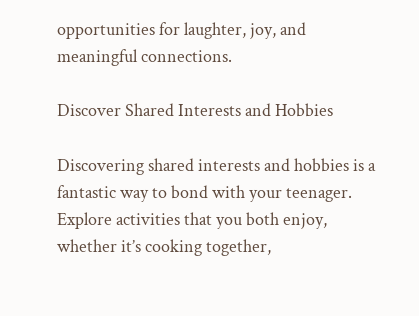opportunities for laughter, joy, and meaningful connections.

Discover Shared Interests and Hobbies

Discovering shared interests and hobbies is a fantastic way to bond with your teenager. Explore activities that you both enjoy, whether it’s cooking together,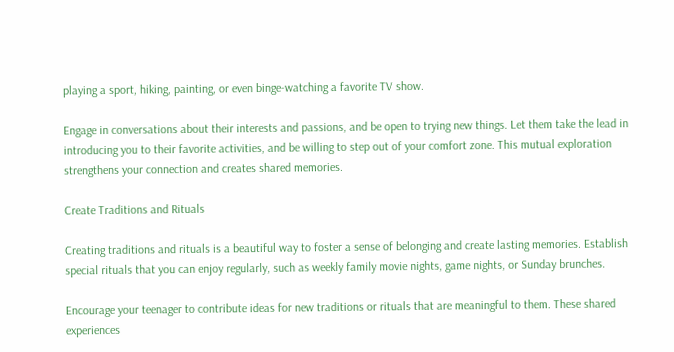playing a sport, hiking, painting, or even binge-watching a favorite TV show.

Engage in conversations about their interests and passions, and be open to trying new things. Let them take the lead in introducing you to their favorite activities, and be willing to step out of your comfort zone. This mutual exploration strengthens your connection and creates shared memories.

Create Traditions and Rituals

Creating traditions and rituals is a beautiful way to foster a sense of belonging and create lasting memories. Establish special rituals that you can enjoy regularly, such as weekly family movie nights, game nights, or Sunday brunches.

Encourage your teenager to contribute ideas for new traditions or rituals that are meaningful to them. These shared experiences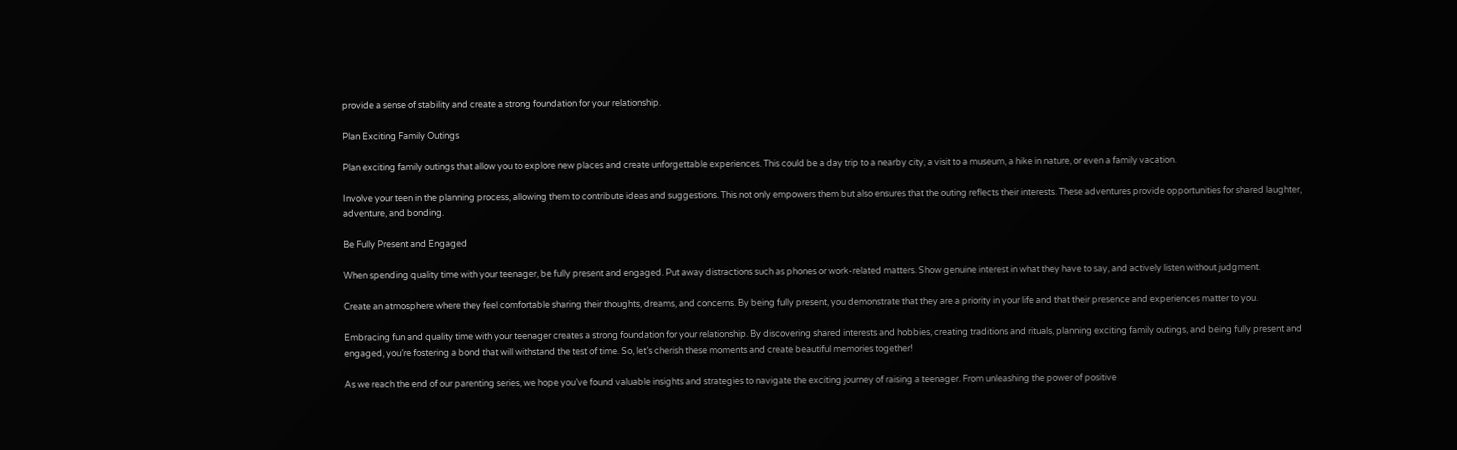provide a sense of stability and create a strong foundation for your relationship.

Plan Exciting Family Outings

Plan exciting family outings that allow you to explore new places and create unforgettable experiences. This could be a day trip to a nearby city, a visit to a museum, a hike in nature, or even a family vacation.

Involve your teen in the planning process, allowing them to contribute ideas and suggestions. This not only empowers them but also ensures that the outing reflects their interests. These adventures provide opportunities for shared laughter, adventure, and bonding.

Be Fully Present and Engaged

When spending quality time with your teenager, be fully present and engaged. Put away distractions such as phones or work-related matters. Show genuine interest in what they have to say, and actively listen without judgment.

Create an atmosphere where they feel comfortable sharing their thoughts, dreams, and concerns. By being fully present, you demonstrate that they are a priority in your life and that their presence and experiences matter to you.

Embracing fun and quality time with your teenager creates a strong foundation for your relationship. By discovering shared interests and hobbies, creating traditions and rituals, planning exciting family outings, and being fully present and engaged, you’re fostering a bond that will withstand the test of time. So, let’s cherish these moments and create beautiful memories together!

As we reach the end of our parenting series, we hope you’ve found valuable insights and strategies to navigate the exciting journey of raising a teenager. From unleashing the power of positive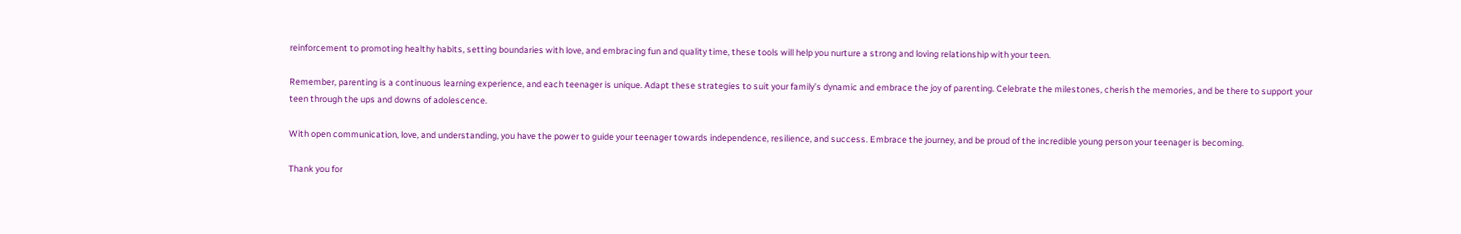reinforcement to promoting healthy habits, setting boundaries with love, and embracing fun and quality time, these tools will help you nurture a strong and loving relationship with your teen.

Remember, parenting is a continuous learning experience, and each teenager is unique. Adapt these strategies to suit your family’s dynamic and embrace the joy of parenting. Celebrate the milestones, cherish the memories, and be there to support your teen through the ups and downs of adolescence.

With open communication, love, and understanding, you have the power to guide your teenager towards independence, resilience, and success. Embrace the journey, and be proud of the incredible young person your teenager is becoming.

Thank you for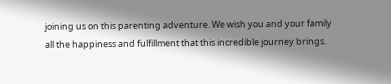joining us on this parenting adventure. We wish you and your family all the happiness and fulfillment that this incredible journey brings.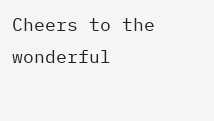Cheers to the wonderful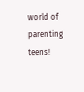world of parenting teens!